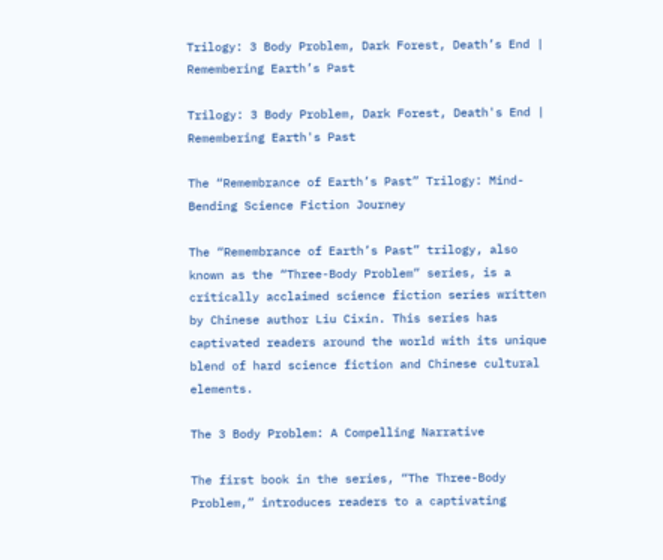Trilogy: 3 Body Problem, Dark Forest, Death’s End | Remembering Earth’s Past

Trilogy: 3 Body Problem, Dark Forest, Death's End | Remembering Earth's Past

The “Remembrance of Earth’s Past” Trilogy: Mind-Bending Science Fiction Journey

The “Remembrance of Earth’s Past” trilogy, also known as the “Three-Body Problem” series, is a critically acclaimed science fiction series written by Chinese author Liu Cixin. This series has captivated readers around the world with its unique blend of hard science fiction and Chinese cultural elements.

The 3 Body Problem: A Compelling Narrative

The first book in the series, “The Three-Body Problem,” introduces readers to a captivating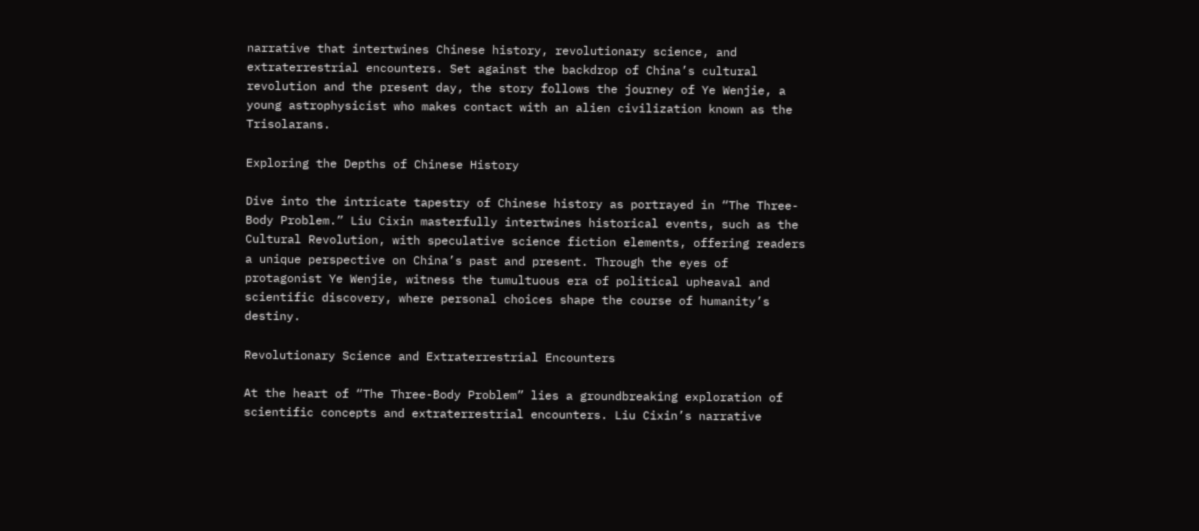narrative that intertwines Chinese history, revolutionary science, and extraterrestrial encounters. Set against the backdrop of China’s cultural revolution and the present day, the story follows the journey of Ye Wenjie, a young astrophysicist who makes contact with an alien civilization known as the Trisolarans.

Exploring the Depths of Chinese History

Dive into the intricate tapestry of Chinese history as portrayed in “The Three-Body Problem.” Liu Cixin masterfully intertwines historical events, such as the Cultural Revolution, with speculative science fiction elements, offering readers a unique perspective on China’s past and present. Through the eyes of protagonist Ye Wenjie, witness the tumultuous era of political upheaval and scientific discovery, where personal choices shape the course of humanity’s destiny.

Revolutionary Science and Extraterrestrial Encounters

At the heart of “The Three-Body Problem” lies a groundbreaking exploration of scientific concepts and extraterrestrial encounters. Liu Cixin’s narrative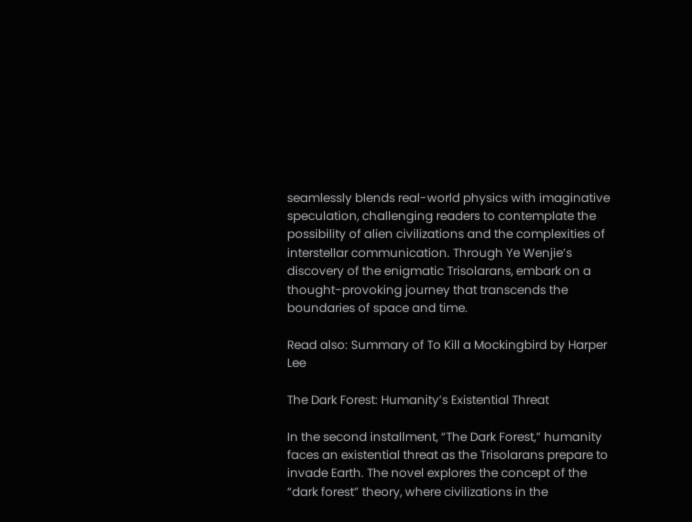seamlessly blends real-world physics with imaginative speculation, challenging readers to contemplate the possibility of alien civilizations and the complexities of interstellar communication. Through Ye Wenjie’s discovery of the enigmatic Trisolarans, embark on a thought-provoking journey that transcends the boundaries of space and time.

Read also: Summary of To Kill a Mockingbird by Harper Lee

The Dark Forest: Humanity’s Existential Threat

In the second installment, “The Dark Forest,” humanity faces an existential threat as the Trisolarans prepare to invade Earth. The novel explores the concept of the “dark forest” theory, where civilizations in the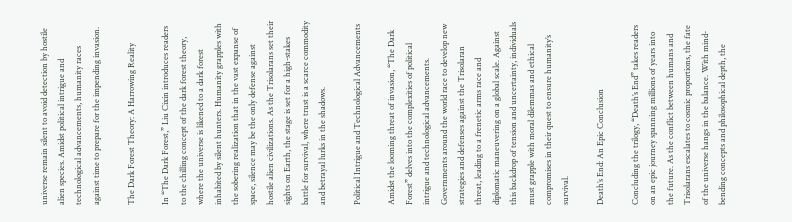universe remain silent to avoid detection by hostile alien species. Amidst political intrigue and technological advancements, humanity races against time to prepare for the impending invasion.

The Dark Forest Theory: A Harrowing Reality

In “The Dark Forest,” Liu Cixin introduces readers to the chilling concept of the dark forest theory, where the universe is likened to a dark forest inhabited by silent hunters. Humanity grapples with the sobering realization that in the vast expanse of space, silence may be the only defense against hostile alien civilizations. As the Trisolarans set their sights on Earth, the stage is set for a high-stakes battle for survival, where trust is a scarce commodity and betrayal lurks in the shadows.

Political Intrigue and Technological Advancements

Amidst the looming threat of invasion, “The Dark Forest” delves into the complexities of political intrigue and technological advancements. Governments around the world race to develop new strategies and defenses against the Trisolaran threat, leading to a frenetic arms race and diplomatic maneuvering on a global scale. Against this backdrop of tension and uncertainty, individuals must grapple with moral dilemmas and ethical compromises in their quest to ensure humanity’s survival.

Death’s End: An Epic Conclusion

Concluding the trilogy, “Death’s End” takes readers on an epic journey spanning millions of years into the future. As the conflict between humans and Trisolarans escalates to cosmic proportions, the fate of the universe hangs in the balance. With mind-bending concepts and philosophical depth, the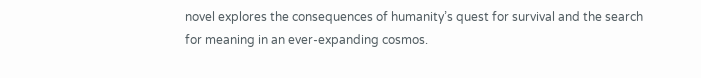novel explores the consequences of humanity’s quest for survival and the search for meaning in an ever-expanding cosmos.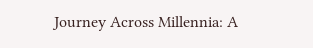Journey Across Millennia: A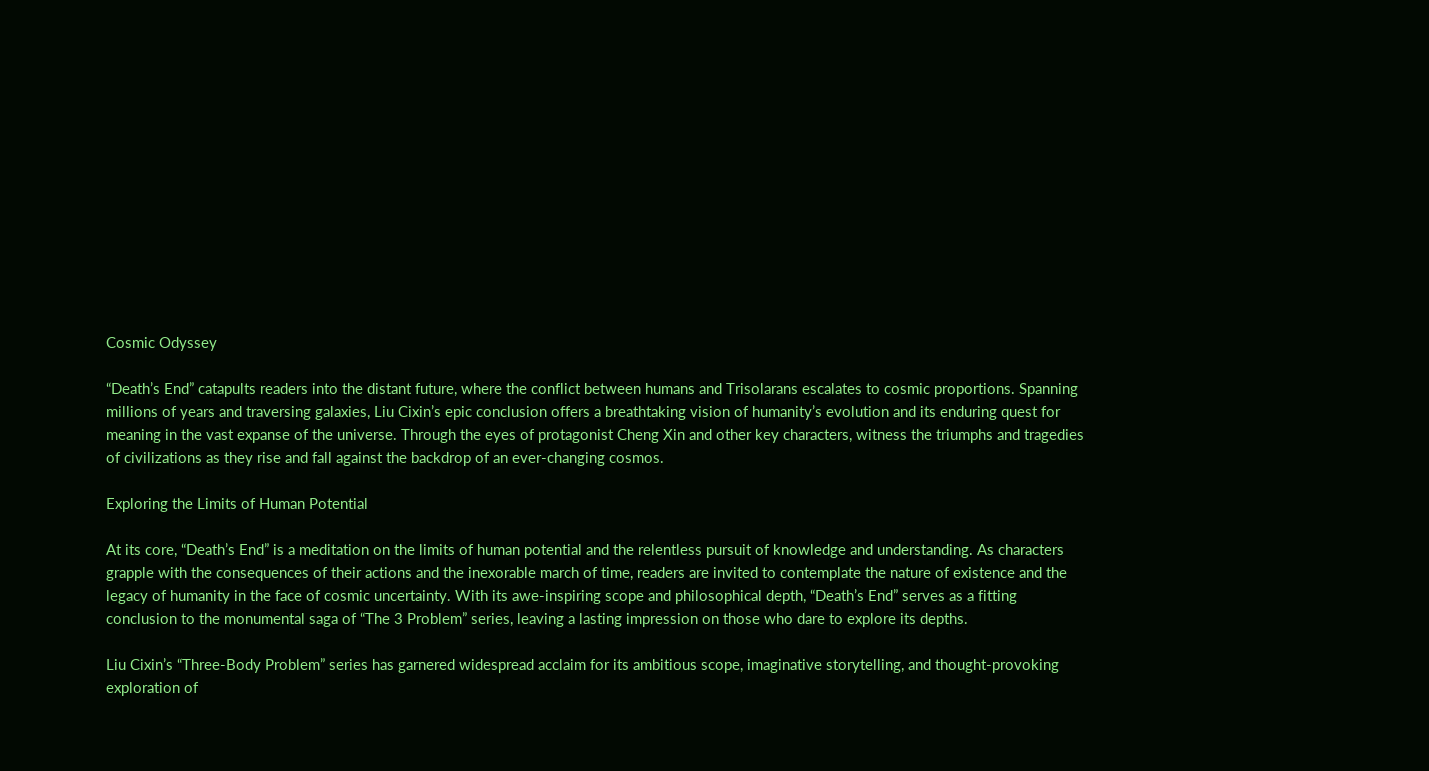Cosmic Odyssey

“Death’s End” catapults readers into the distant future, where the conflict between humans and Trisolarans escalates to cosmic proportions. Spanning millions of years and traversing galaxies, Liu Cixin’s epic conclusion offers a breathtaking vision of humanity’s evolution and its enduring quest for meaning in the vast expanse of the universe. Through the eyes of protagonist Cheng Xin and other key characters, witness the triumphs and tragedies of civilizations as they rise and fall against the backdrop of an ever-changing cosmos.

Exploring the Limits of Human Potential

At its core, “Death’s End” is a meditation on the limits of human potential and the relentless pursuit of knowledge and understanding. As characters grapple with the consequences of their actions and the inexorable march of time, readers are invited to contemplate the nature of existence and the legacy of humanity in the face of cosmic uncertainty. With its awe-inspiring scope and philosophical depth, “Death’s End” serves as a fitting conclusion to the monumental saga of “The 3 Problem” series, leaving a lasting impression on those who dare to explore its depths.

Liu Cixin’s “Three-Body Problem” series has garnered widespread acclaim for its ambitious scope, imaginative storytelling, and thought-provoking exploration of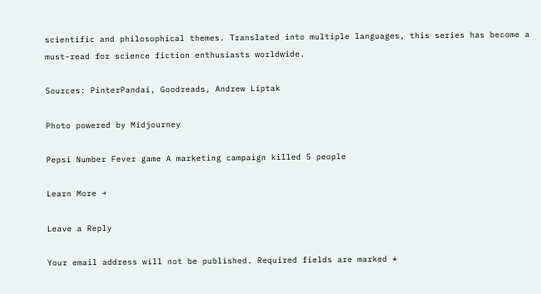scientific and philosophical themes. Translated into multiple languages, this series has become a must-read for science fiction enthusiasts worldwide.

Sources: PinterPandai, Goodreads, Andrew Liptak

Photo powered by Midjourney

Pepsi Number Fever game A marketing campaign killed 5 people

Learn More →

Leave a Reply

Your email address will not be published. Required fields are marked *